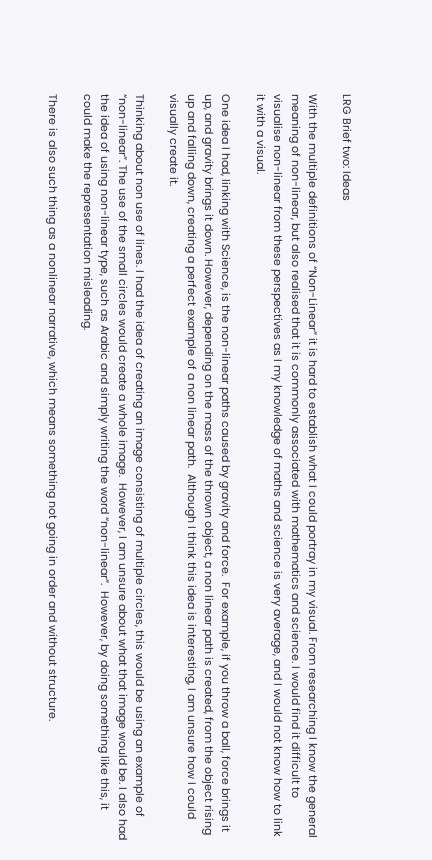LRG Brief two: Ideas

With the multiple definitions of “Non-Linear” it is hard to establish what I could portray in my visual. From researching I know the general meaning of non-linear, but also realised that it is commonly associated with mathematics and science. I would find it difficult to visualise non-linear from these perspectives as I my knowledge of maths and science is very average, and I would not know how to link it with a visual.

One idea I had, linking with Science, is the non-linear paths caused by gravity and force.  For example, if you throw a ball, force brings it up, and gravity brings it down. However, depending on the mass of the thrown object, a non linear path is created, from the object rising up and falling down, creating a perfect example of a non linear path.  Although I think this idea is interesting, I am unsure how I could visually create it.

Thinking about non use of lines. I had the idea of creating an image consisting of multiple circles, this would be using an example of “non-linear”. The use of the small circles would create a whole image.  However, I am unsure about what that image would be. I also had the idea of using non-linear type, such as Arabic and simply writing the word “non-linear”.  However, by doing something like this, it could make the representation misleading.

There is also such thing as a nonlinear narrative, which means something not going in order and without structure.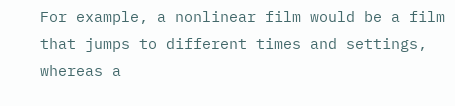For example, a nonlinear film would be a film that jumps to different times and settings, whereas a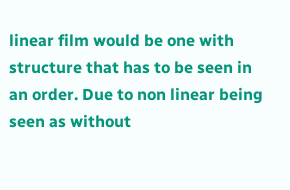linear film would be one with structure that has to be seen in an order. Due to non linear being seen as without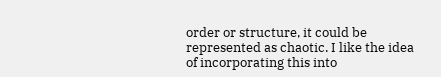order or structure, it could be represented as chaotic. I like the idea of incorporating this into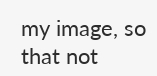my image, so that not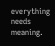everything needs meaning.